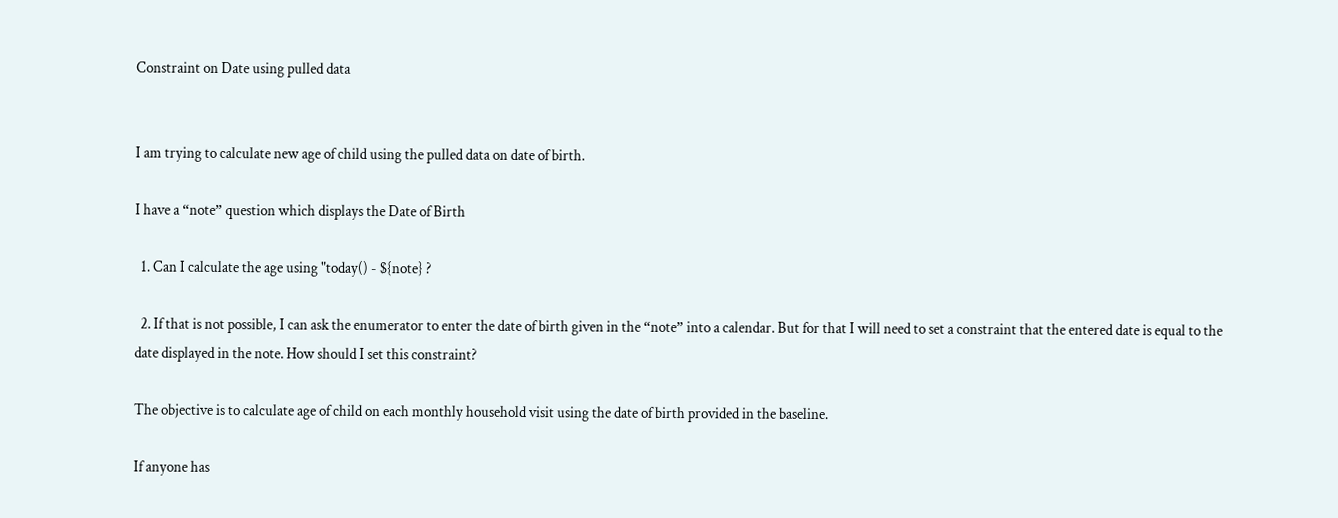Constraint on Date using pulled data


I am trying to calculate new age of child using the pulled data on date of birth.

I have a “note” question which displays the Date of Birth

  1. Can I calculate the age using "today() - ${note} ?

  2. If that is not possible, I can ask the enumerator to enter the date of birth given in the “note” into a calendar. But for that I will need to set a constraint that the entered date is equal to the date displayed in the note. How should I set this constraint?

The objective is to calculate age of child on each monthly household visit using the date of birth provided in the baseline.

If anyone has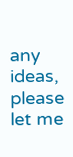any ideas, please let me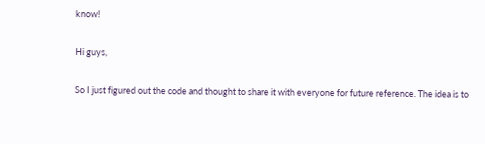know!

Hi guys,

So I just figured out the code and thought to share it with everyone for future reference. The idea is to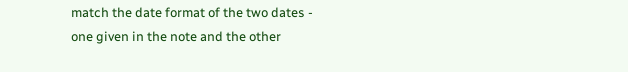match the date format of the two dates - one given in the note and the other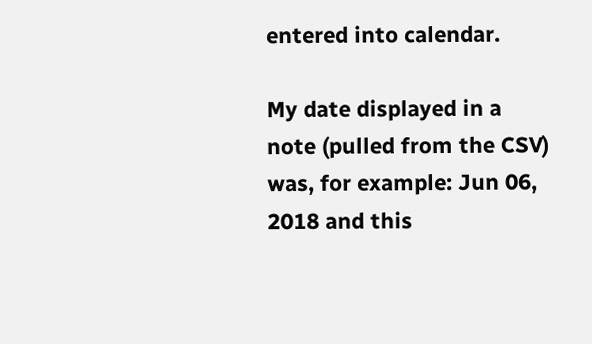entered into calendar.

My date displayed in a note (pulled from the CSV) was, for example: Jun 06, 2018 and this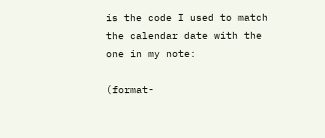is the code I used to match the calendar date with the one in my note:

(format-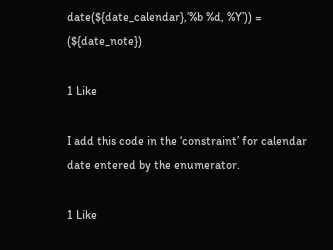date(${date_calendar},’%b %d, %Y’)) = (${date_note})

1 Like

I add this code in the ‘constraint’ for calendar date entered by the enumerator.

1 Like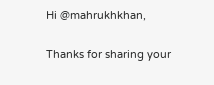Hi @mahrukhkhan,

Thanks for sharing your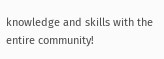knowledge and skills with the entire community!